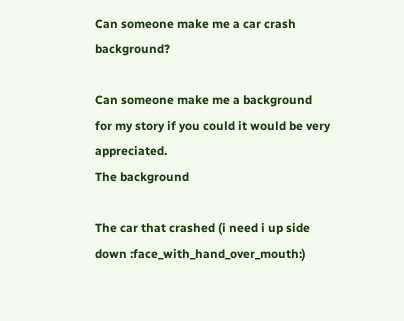Can someone make me a car crash background?

Can someone make me a background for my story if you could it would be very appreciated.
The background

The car that crashed (i need i up side down :face_with_hand_over_mouth:)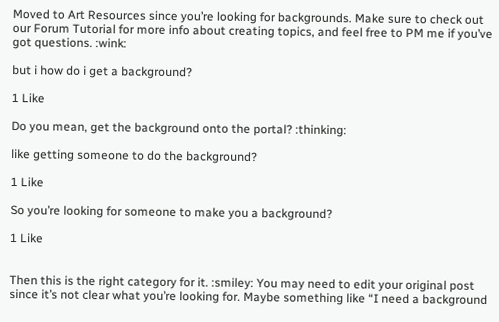Moved to Art Resources since you’re looking for backgrounds. Make sure to check out our Forum Tutorial for more info about creating topics, and feel free to PM me if you’ve got questions. :wink:

but i how do i get a background?

1 Like

Do you mean, get the background onto the portal? :thinking:

like getting someone to do the background?

1 Like

So you’re looking for someone to make you a background?

1 Like


Then this is the right category for it. :smiley: You may need to edit your original post since it’s not clear what you’re looking for. Maybe something like “I need a background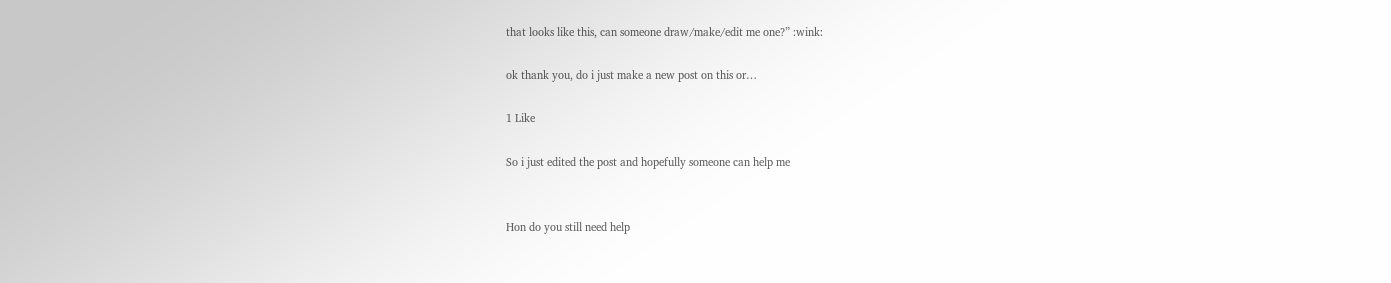that looks like this, can someone draw/make/edit me one?” :wink:

ok thank you, do i just make a new post on this or…

1 Like

So i just edited the post and hopefully someone can help me


Hon do you still need help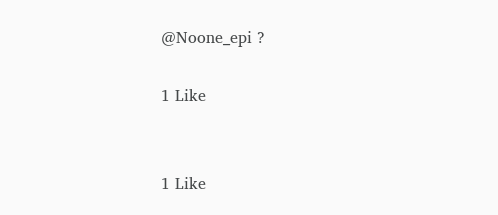@Noone_epi ?

1 Like


1 Like